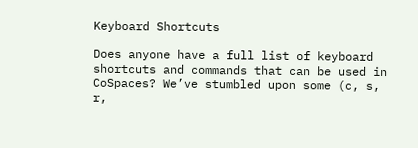Keyboard Shortcuts

Does anyone have a full list of keyboard shortcuts and commands that can be used in CoSpaces? We’ve stumbled upon some (c, s, r,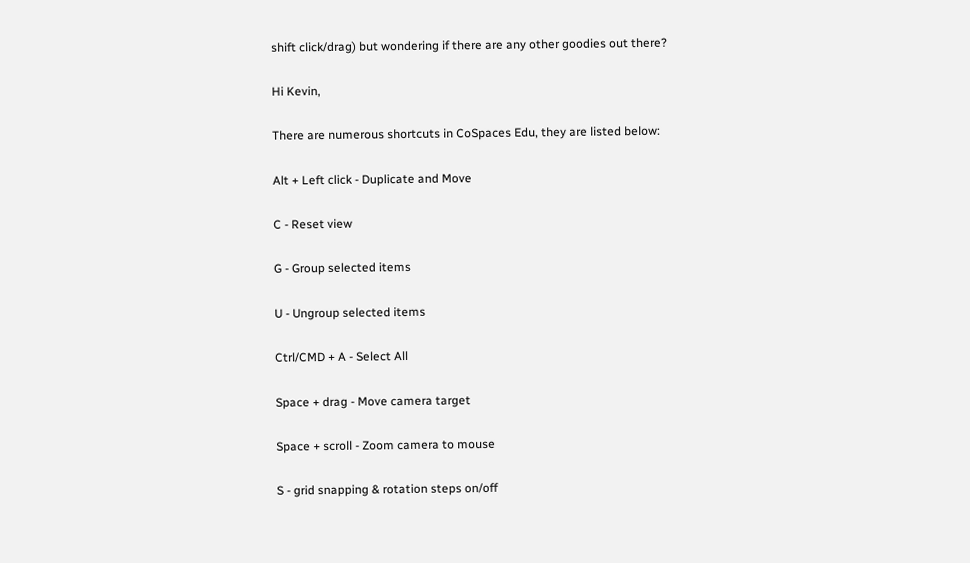shift click/drag) but wondering if there are any other goodies out there?

Hi Kevin,

There are numerous shortcuts in CoSpaces Edu, they are listed below:

Alt + Left click - Duplicate and Move

C - Reset view

G - Group selected items

U - Ungroup selected items

Ctrl/CMD + A - Select All

Space + drag - Move camera target

Space + scroll - Zoom camera to mouse

S - grid snapping & rotation steps on/off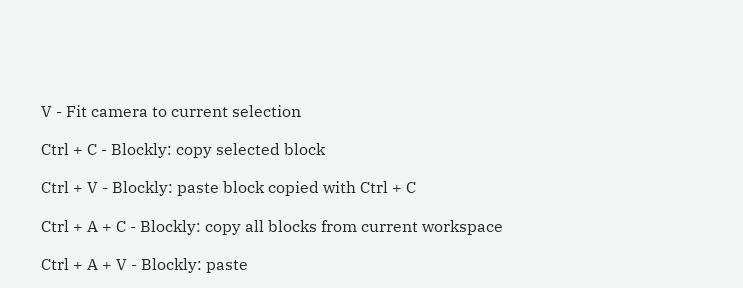V - Fit camera to current selection

Ctrl + C - Blockly: copy selected block

Ctrl + V - Blockly: paste block copied with Ctrl + C

Ctrl + A + C - Blockly: copy all blocks from current workspace

Ctrl + A + V - Blockly: paste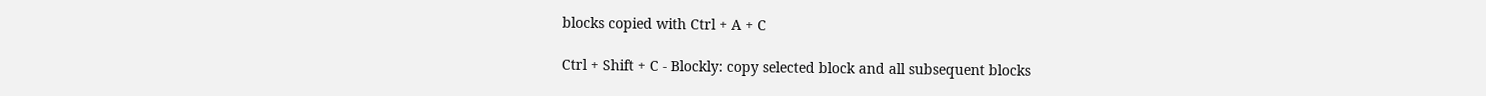blocks copied with Ctrl + A + C

Ctrl + Shift + C - Blockly: copy selected block and all subsequent blocks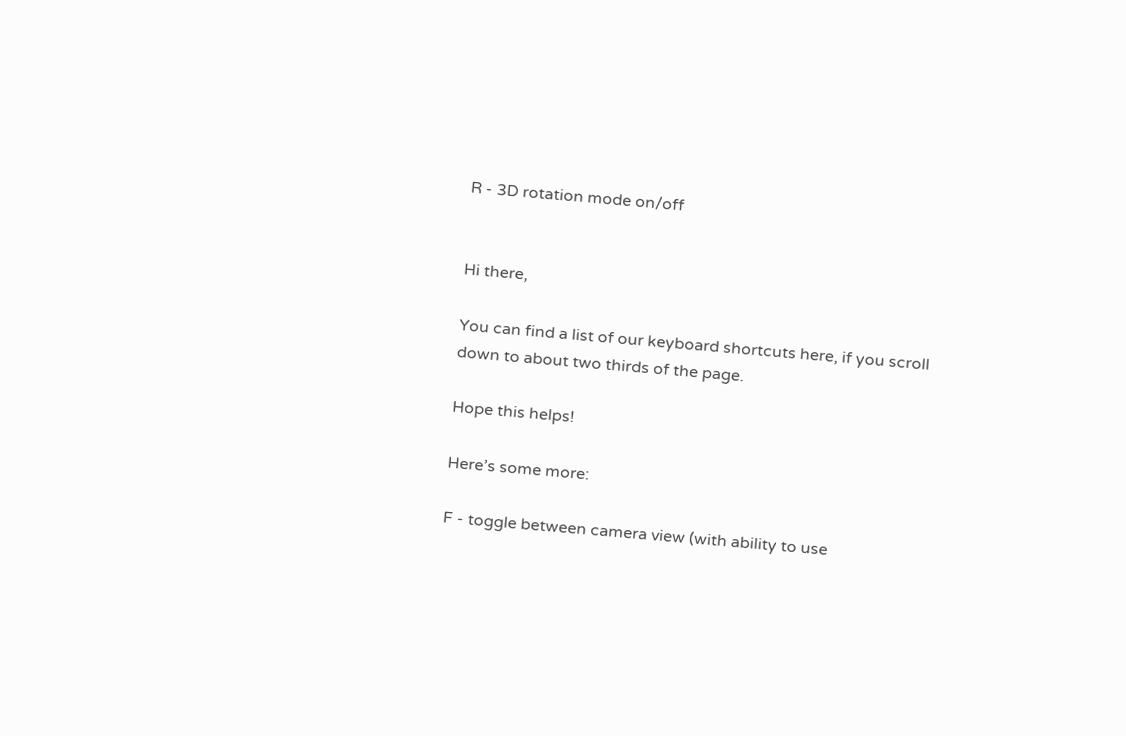R - 3D rotation mode on/off


Hi there,

You can find a list of our keyboard shortcuts here, if you scroll down to about two thirds of the page.

Hope this helps!

Here’s some more:

F - toggle between camera view (with ability to use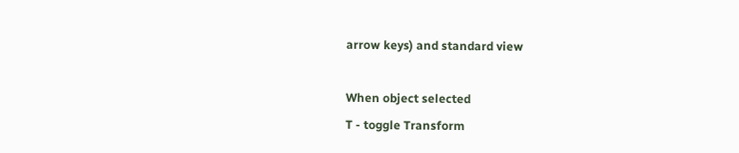arrow keys) and standard view

When object selected
T - toggle Transform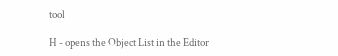tool

H - opens the Object List in the Editor